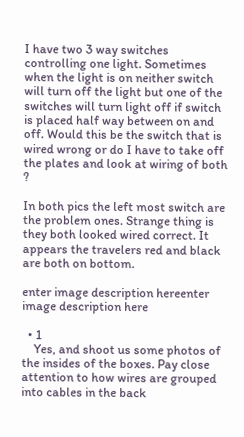I have two 3 way switches controlling one light. Sometimes when the light is on neither switch will turn off the light but one of the switches will turn light off if switch is placed half way between on and off. Would this be the switch that is wired wrong or do I have to take off the plates and look at wiring of both ?

In both pics the left most switch are the problem ones. Strange thing is they both looked wired correct. It appears the travelers red and black are both on bottom.

enter image description hereenter image description here

  • 1
    Yes, and shoot us some photos of the insides of the boxes. Pay close attention to how wires are grouped into cables in the back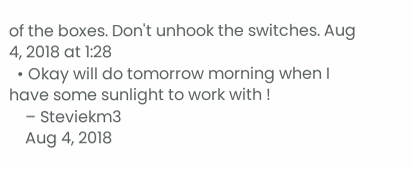of the boxes. Don't unhook the switches. Aug 4, 2018 at 1:28
  • Okay will do tomorrow morning when I have some sunlight to work with !
    – Steviekm3
    Aug 4, 2018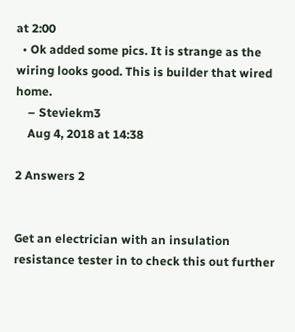at 2:00
  • Ok added some pics. It is strange as the wiring looks good. This is builder that wired home.
    – Steviekm3
    Aug 4, 2018 at 14:38

2 Answers 2


Get an electrician with an insulation resistance tester in to check this out further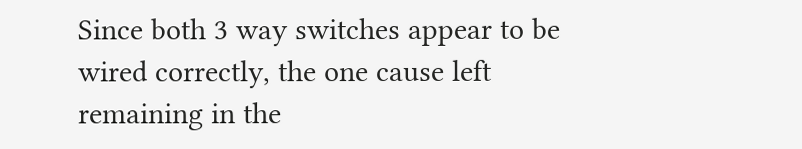Since both 3 way switches appear to be wired correctly, the one cause left remaining in the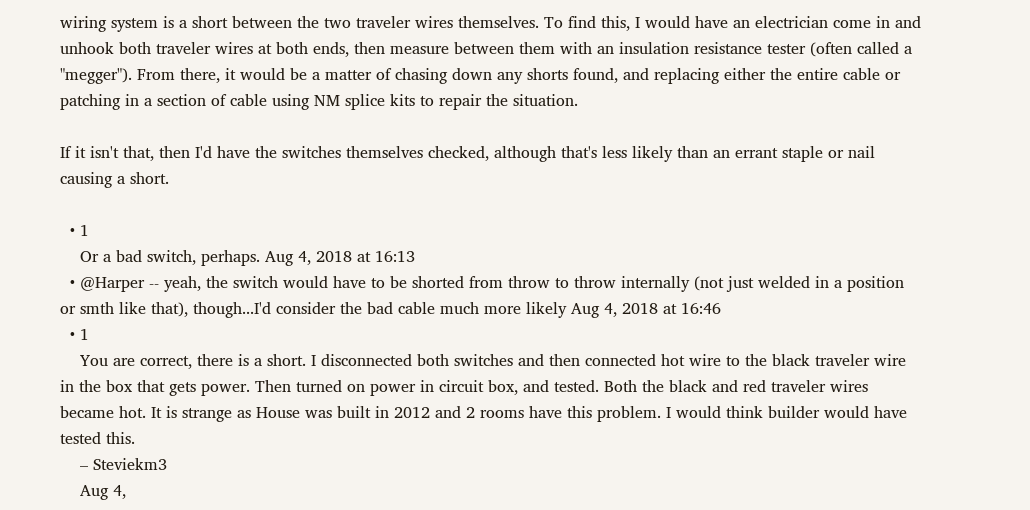wiring system is a short between the two traveler wires themselves. To find this, I would have an electrician come in and unhook both traveler wires at both ends, then measure between them with an insulation resistance tester (often called a "megger"). From there, it would be a matter of chasing down any shorts found, and replacing either the entire cable or patching in a section of cable using NM splice kits to repair the situation.

If it isn't that, then I'd have the switches themselves checked, although that's less likely than an errant staple or nail causing a short.

  • 1
    Or a bad switch, perhaps. Aug 4, 2018 at 16:13
  • @Harper -- yeah, the switch would have to be shorted from throw to throw internally (not just welded in a position or smth like that), though...I'd consider the bad cable much more likely Aug 4, 2018 at 16:46
  • 1
    You are correct, there is a short. I disconnected both switches and then connected hot wire to the black traveler wire in the box that gets power. Then turned on power in circuit box, and tested. Both the black and red traveler wires became hot. It is strange as House was built in 2012 and 2 rooms have this problem. I would think builder would have tested this.
    – Steviekm3
    Aug 4,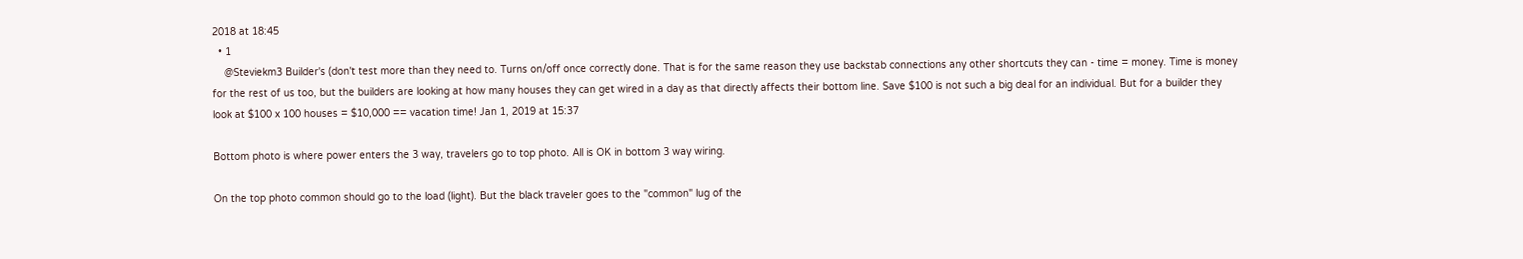2018 at 18:45
  • 1
    @Steviekm3 Builder's (don't test more than they need to. Turns on/off once correctly done. That is for the same reason they use backstab connections any other shortcuts they can - time = money. Time is money for the rest of us too, but the builders are looking at how many houses they can get wired in a day as that directly affects their bottom line. Save $100 is not such a big deal for an individual. But for a builder they look at $100 x 100 houses = $10,000 == vacation time! Jan 1, 2019 at 15:37

Bottom photo is where power enters the 3 way, travelers go to top photo. All is OK in bottom 3 way wiring.

On the top photo common should go to the load (light). But the black traveler goes to the "common" lug of the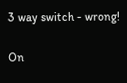3 way switch - wrong!

On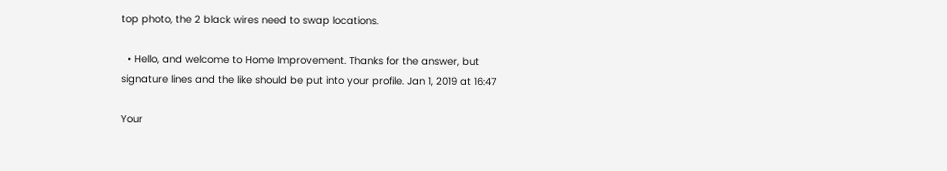top photo, the 2 black wires need to swap locations.

  • Hello, and welcome to Home Improvement. Thanks for the answer, but signature lines and the like should be put into your profile. Jan 1, 2019 at 16:47

Your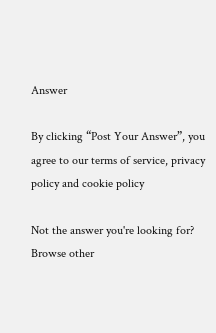Answer

By clicking “Post Your Answer”, you agree to our terms of service, privacy policy and cookie policy

Not the answer you're looking for? Browse other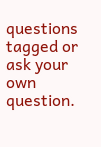questions tagged or ask your own question.